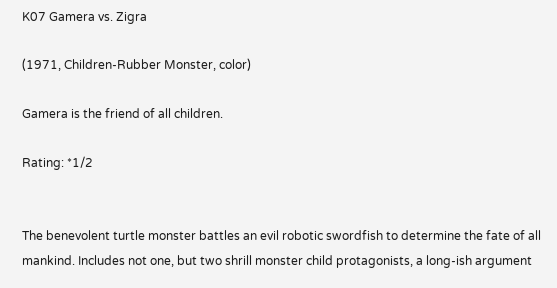K07 Gamera vs. Zigra

(1971, Children-Rubber Monster, color)

Gamera is the friend of all children.

Rating: *1/2


The benevolent turtle monster battles an evil robotic swordfish to determine the fate of all mankind. Includes not one, but two shrill monster child protagonists, a long-ish argument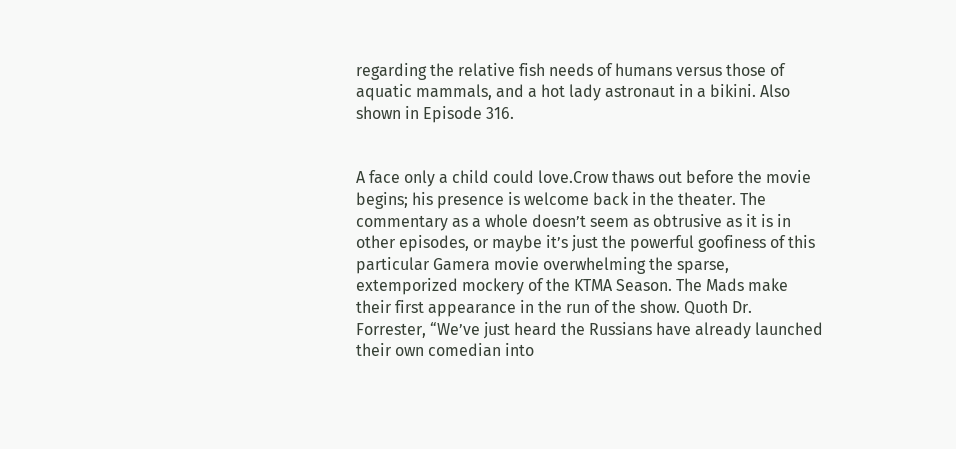regarding the relative fish needs of humans versus those of aquatic mammals, and a hot lady astronaut in a bikini. Also shown in Episode 316.


A face only a child could love.Crow thaws out before the movie begins; his presence is welcome back in the theater. The commentary as a whole doesn’t seem as obtrusive as it is in other episodes, or maybe it’s just the powerful goofiness of this particular Gamera movie overwhelming the sparse, extemporized mockery of the KTMA Season. The Mads make their first appearance in the run of the show. Quoth Dr. Forrester, “We’ve just heard the Russians have already launched their own comedian into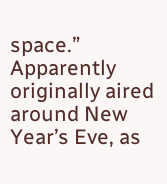space.” Apparently originally aired around New Year’s Eve, as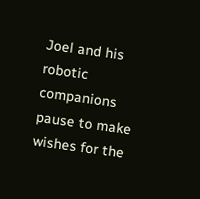Joel and his robotic companions pause to make wishes for the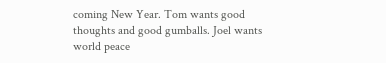coming New Year. Tom wants good thoughts and good gumballs. Joel wants world peace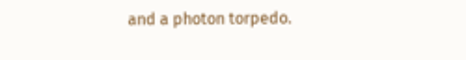and a photon torpedo.